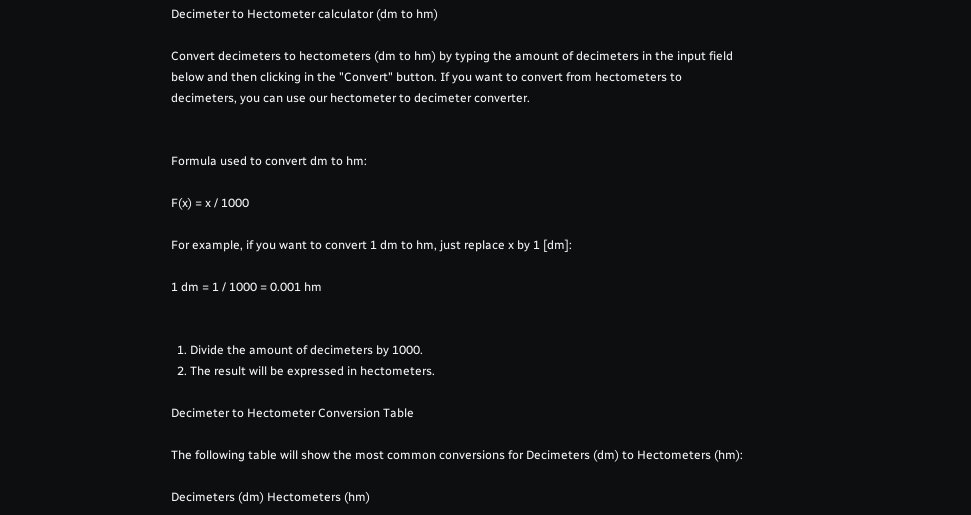Decimeter to Hectometer calculator (dm to hm)

Convert decimeters to hectometers (dm to hm) by typing the amount of decimeters in the input field below and then clicking in the "Convert" button. If you want to convert from hectometers to decimeters, you can use our hectometer to decimeter converter.


Formula used to convert dm to hm:

F(x) = x / 1000

For example, if you want to convert 1 dm to hm, just replace x by 1 [dm]:

1 dm = 1 / 1000 = 0.001 hm


  1. Divide the amount of decimeters by 1000.
  2. The result will be expressed in hectometers.

Decimeter to Hectometer Conversion Table

The following table will show the most common conversions for Decimeters (dm) to Hectometers (hm):

Decimeters (dm) Hectometers (hm)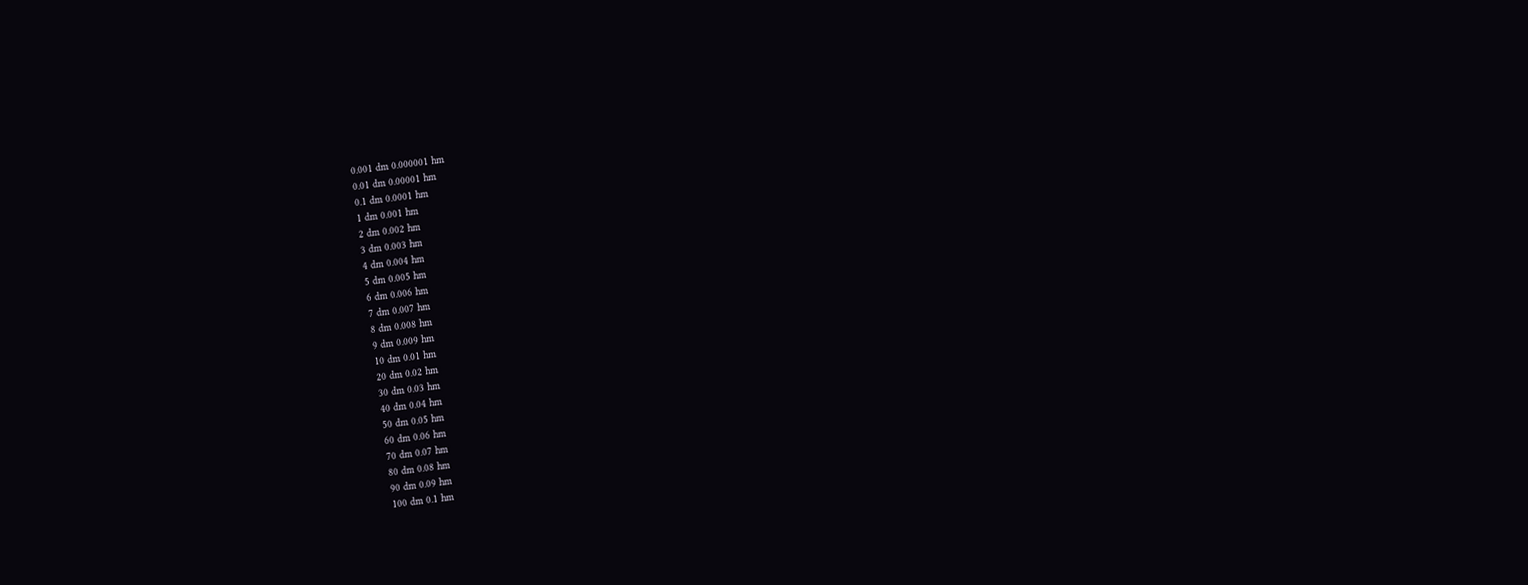0.001 dm 0.000001 hm
0.01 dm 0.00001 hm
0.1 dm 0.0001 hm
1 dm 0.001 hm
2 dm 0.002 hm
3 dm 0.003 hm
4 dm 0.004 hm
5 dm 0.005 hm
6 dm 0.006 hm
7 dm 0.007 hm
8 dm 0.008 hm
9 dm 0.009 hm
10 dm 0.01 hm
20 dm 0.02 hm
30 dm 0.03 hm
40 dm 0.04 hm
50 dm 0.05 hm
60 dm 0.06 hm
70 dm 0.07 hm
80 dm 0.08 hm
90 dm 0.09 hm
100 dm 0.1 hm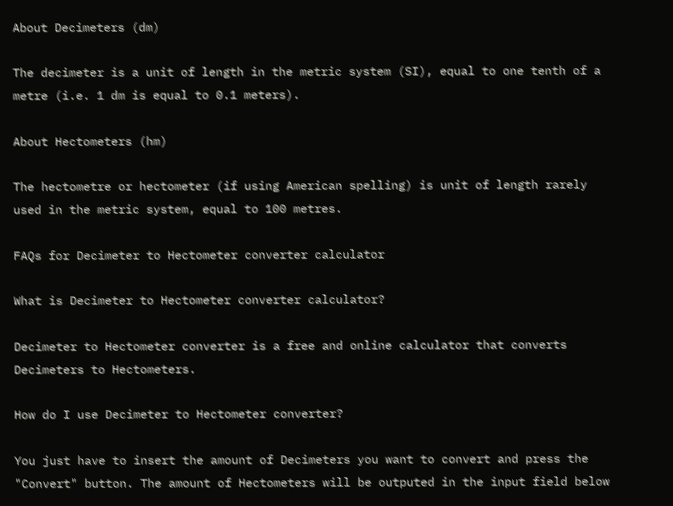About Decimeters (dm)

The decimeter is a unit of length in the metric system (SI), equal to one tenth of a metre (i.e. 1 dm is equal to 0.1 meters).

About Hectometers (hm)

The hectometre or hectometer (if using American spelling) is unit of length rarely used in the metric system, equal to 100 metres.

FAQs for Decimeter to Hectometer converter calculator

What is Decimeter to Hectometer converter calculator?

Decimeter to Hectometer converter is a free and online calculator that converts Decimeters to Hectometers.

How do I use Decimeter to Hectometer converter?

You just have to insert the amount of Decimeters you want to convert and press the "Convert" button. The amount of Hectometers will be outputed in the input field below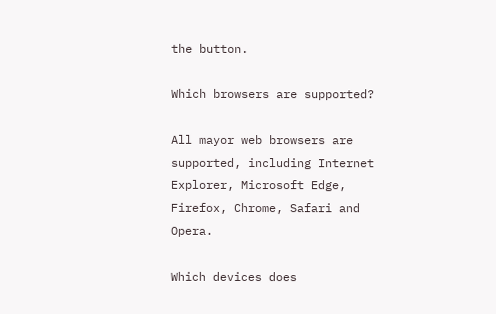the button.

Which browsers are supported?

All mayor web browsers are supported, including Internet Explorer, Microsoft Edge, Firefox, Chrome, Safari and Opera.

Which devices does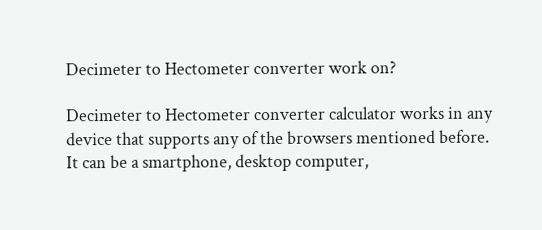Decimeter to Hectometer converter work on?

Decimeter to Hectometer converter calculator works in any device that supports any of the browsers mentioned before. It can be a smartphone, desktop computer,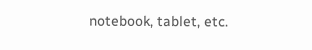notebook, tablet, etc.